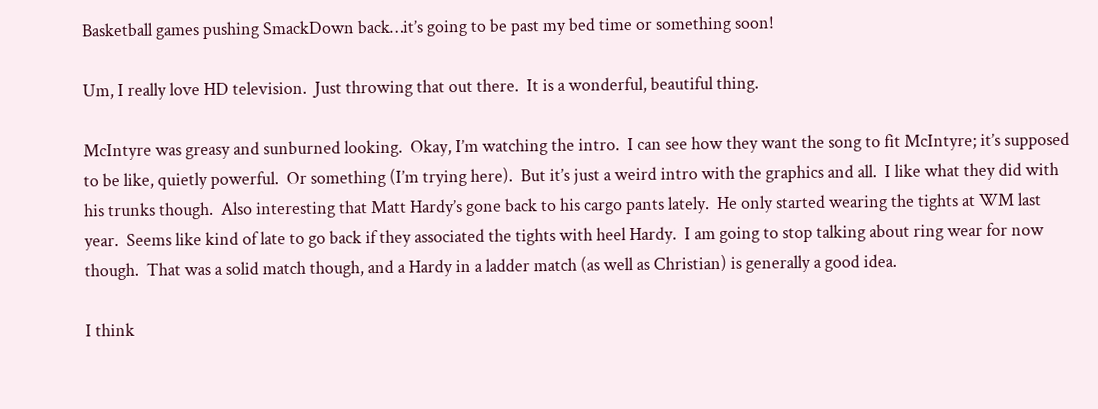Basketball games pushing SmackDown back…it’s going to be past my bed time or something soon!

Um, I really love HD television.  Just throwing that out there.  It is a wonderful, beautiful thing.

McIntyre was greasy and sunburned looking.  Okay, I’m watching the intro.  I can see how they want the song to fit McIntyre; it’s supposed to be like, quietly powerful.  Or something (I’m trying here).  But it’s just a weird intro with the graphics and all.  I like what they did with his trunks though.  Also interesting that Matt Hardy’s gone back to his cargo pants lately.  He only started wearing the tights at WM last year.  Seems like kind of late to go back if they associated the tights with heel Hardy.  I am going to stop talking about ring wear for now though.  That was a solid match though, and a Hardy in a ladder match (as well as Christian) is generally a good idea.

I think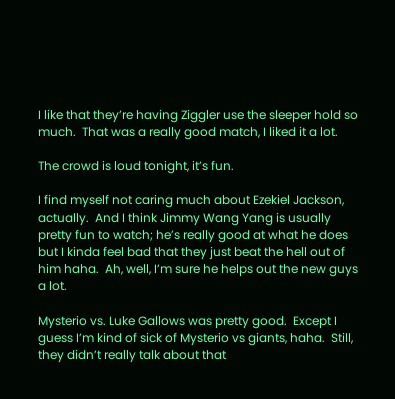I like that they’re having Ziggler use the sleeper hold so much.  That was a really good match, I liked it a lot.

The crowd is loud tonight, it’s fun.

I find myself not caring much about Ezekiel Jackson, actually.  And I think Jimmy Wang Yang is usually pretty fun to watch; he’s really good at what he does but I kinda feel bad that they just beat the hell out of him haha.  Ah, well, I’m sure he helps out the new guys a lot.

Mysterio vs. Luke Gallows was pretty good.  Except I guess I’m kind of sick of Mysterio vs giants, haha.  Still, they didn’t really talk about that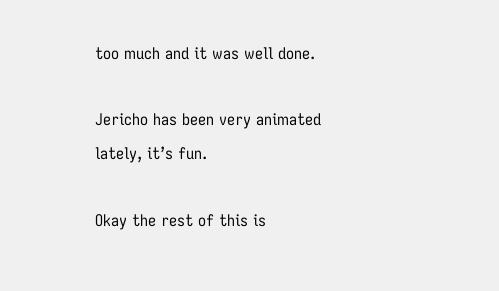too much and it was well done.

Jericho has been very animated lately, it’s fun.

Okay the rest of this is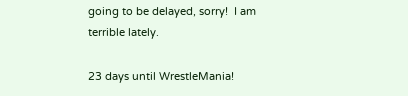going to be delayed, sorry!  I am terrible lately.

23 days until WrestleMania!